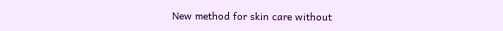New method for skin care without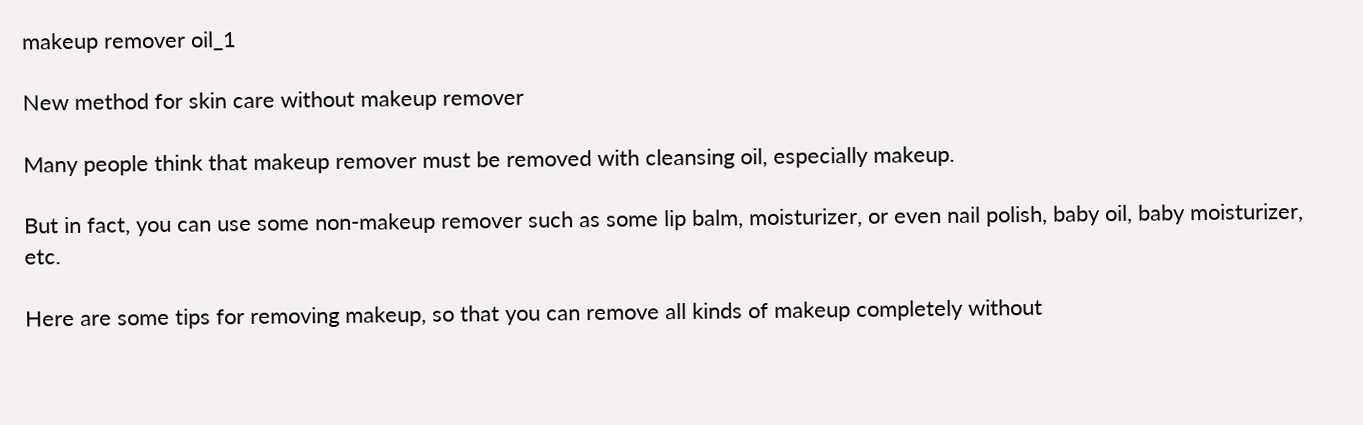makeup remover oil_1

New method for skin care without makeup remover

Many people think that makeup remover must be removed with cleansing oil, especially makeup.

But in fact, you can use some non-makeup remover such as some lip balm, moisturizer, or even nail polish, baby oil, baby moisturizer, etc.

Here are some tips for removing makeup, so that you can remove all kinds of makeup completely without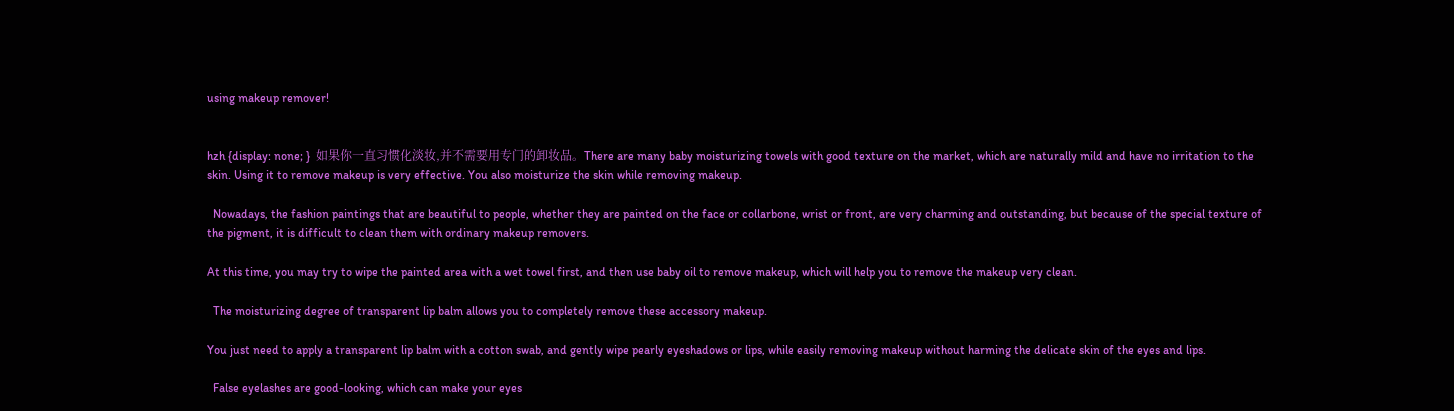using makeup remover!


hzh {display: none; }  如果你一直习惯化淡妆,并不需要用专门的卸妆品。There are many baby moisturizing towels with good texture on the market, which are naturally mild and have no irritation to the skin. Using it to remove makeup is very effective. You also moisturize the skin while removing makeup.

  Nowadays, the fashion paintings that are beautiful to people, whether they are painted on the face or collarbone, wrist or front, are very charming and outstanding, but because of the special texture of the pigment, it is difficult to clean them with ordinary makeup removers.

At this time, you may try to wipe the painted area with a wet towel first, and then use baby oil to remove makeup, which will help you to remove the makeup very clean.

  The moisturizing degree of transparent lip balm allows you to completely remove these accessory makeup.

You just need to apply a transparent lip balm with a cotton swab, and gently wipe pearly eyeshadows or lips, while easily removing makeup without harming the delicate skin of the eyes and lips.

  False eyelashes are good-looking, which can make your eyes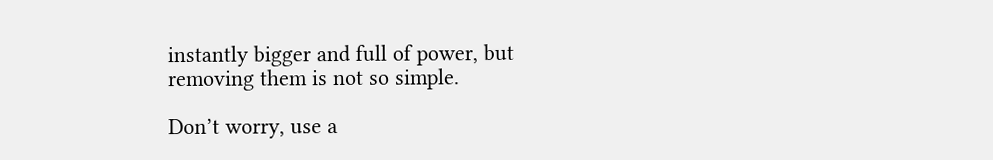instantly bigger and full of power, but removing them is not so simple.

Don’t worry, use a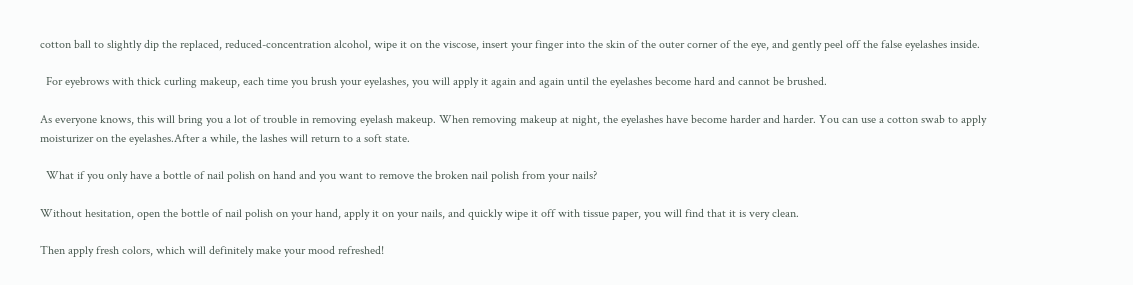cotton ball to slightly dip the replaced, reduced-concentration alcohol, wipe it on the viscose, insert your finger into the skin of the outer corner of the eye, and gently peel off the false eyelashes inside.

  For eyebrows with thick curling makeup, each time you brush your eyelashes, you will apply it again and again until the eyelashes become hard and cannot be brushed.

As everyone knows, this will bring you a lot of trouble in removing eyelash makeup. When removing makeup at night, the eyelashes have become harder and harder. You can use a cotton swab to apply moisturizer on the eyelashes.After a while, the lashes will return to a soft state.

  What if you only have a bottle of nail polish on hand and you want to remove the broken nail polish from your nails?

Without hesitation, open the bottle of nail polish on your hand, apply it on your nails, and quickly wipe it off with tissue paper, you will find that it is very clean.

Then apply fresh colors, which will definitely make your mood refreshed!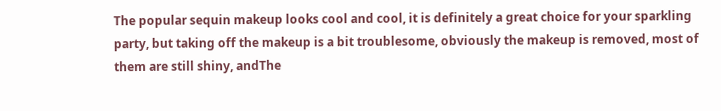The popular sequin makeup looks cool and cool, it is definitely a great choice for your sparkling party, but taking off the makeup is a bit troublesome, obviously the makeup is removed, most of them are still shiny, andThe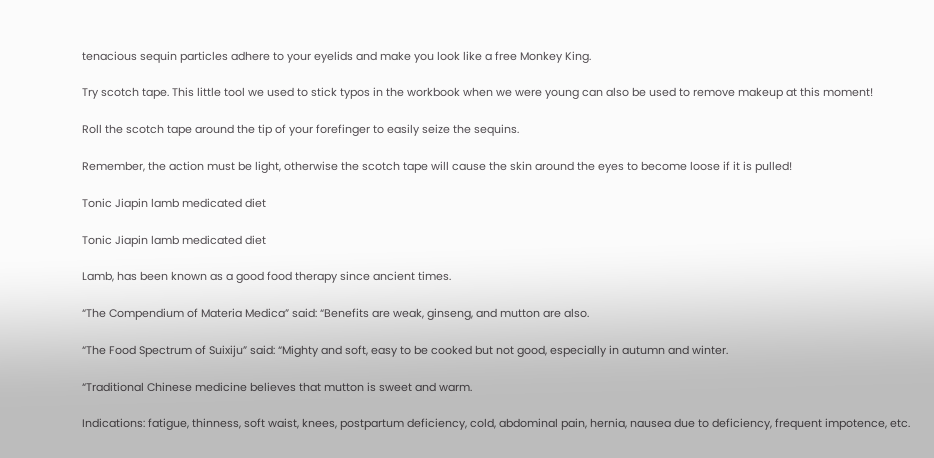tenacious sequin particles adhere to your eyelids and make you look like a free Monkey King.

Try scotch tape. This little tool we used to stick typos in the workbook when we were young can also be used to remove makeup at this moment!

Roll the scotch tape around the tip of your forefinger to easily seize the sequins.

Remember, the action must be light, otherwise the scotch tape will cause the skin around the eyes to become loose if it is pulled!

Tonic Jiapin lamb medicated diet

Tonic Jiapin lamb medicated diet

Lamb, has been known as a good food therapy since ancient times.

“The Compendium of Materia Medica” said: “Benefits are weak, ginseng, and mutton are also.

“The Food Spectrum of Suixiju” said: “Mighty and soft, easy to be cooked but not good, especially in autumn and winter.

“Traditional Chinese medicine believes that mutton is sweet and warm.

Indications: fatigue, thinness, soft waist, knees, postpartum deficiency, cold, abdominal pain, hernia, nausea due to deficiency, frequent impotence, etc.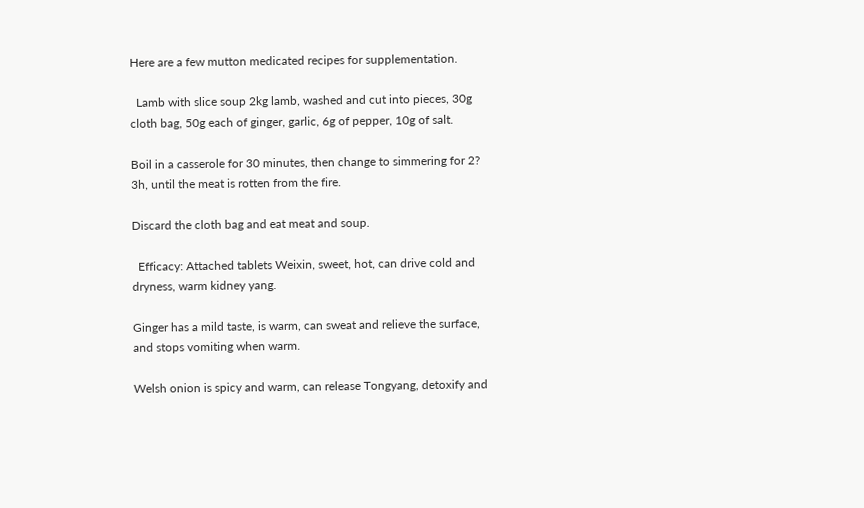Here are a few mutton medicated recipes for supplementation.

  Lamb with slice soup 2kg lamb, washed and cut into pieces, 30g cloth bag, 50g each of ginger, garlic, 6g of pepper, 10g of salt.

Boil in a casserole for 30 minutes, then change to simmering for 2?
3h, until the meat is rotten from the fire.

Discard the cloth bag and eat meat and soup.

  Efficacy: Attached tablets Weixin, sweet, hot, can drive cold and dryness, warm kidney yang.

Ginger has a mild taste, is warm, can sweat and relieve the surface, and stops vomiting when warm.

Welsh onion is spicy and warm, can release Tongyang, detoxify and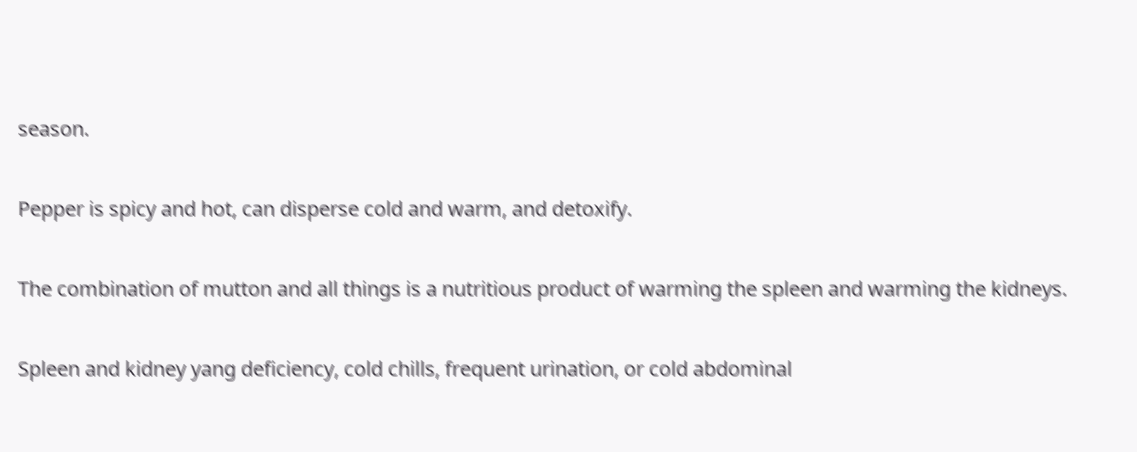season.

Pepper is spicy and hot, can disperse cold and warm, and detoxify.

The combination of mutton and all things is a nutritious product of warming the spleen and warming the kidneys.

Spleen and kidney yang deficiency, cold chills, frequent urination, or cold abdominal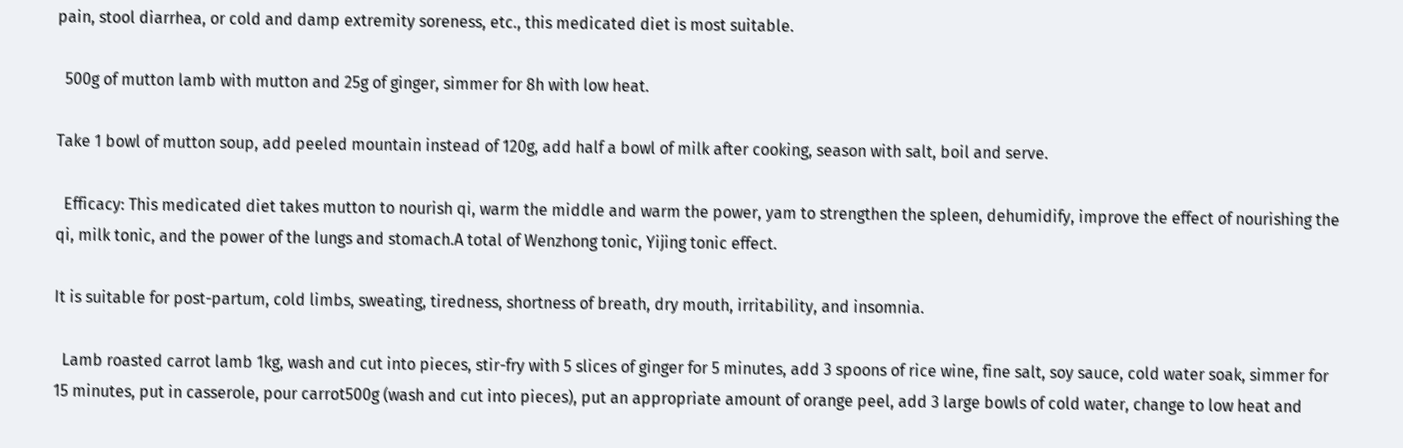pain, stool diarrhea, or cold and damp extremity soreness, etc., this medicated diet is most suitable.

  500g of mutton lamb with mutton and 25g of ginger, simmer for 8h with low heat.

Take 1 bowl of mutton soup, add peeled mountain instead of 120g, add half a bowl of milk after cooking, season with salt, boil and serve.

  Efficacy: This medicated diet takes mutton to nourish qi, warm the middle and warm the power, yam to strengthen the spleen, dehumidify, improve the effect of nourishing the qi, milk tonic, and the power of the lungs and stomach.A total of Wenzhong tonic, Yijing tonic effect.

It is suitable for post-partum, cold limbs, sweating, tiredness, shortness of breath, dry mouth, irritability, and insomnia.

  Lamb roasted carrot lamb 1kg, wash and cut into pieces, stir-fry with 5 slices of ginger for 5 minutes, add 3 spoons of rice wine, fine salt, soy sauce, cold water soak, simmer for 15 minutes, put in casserole, pour carrot500g (wash and cut into pieces), put an appropriate amount of orange peel, add 3 large bowls of cold water, change to low heat and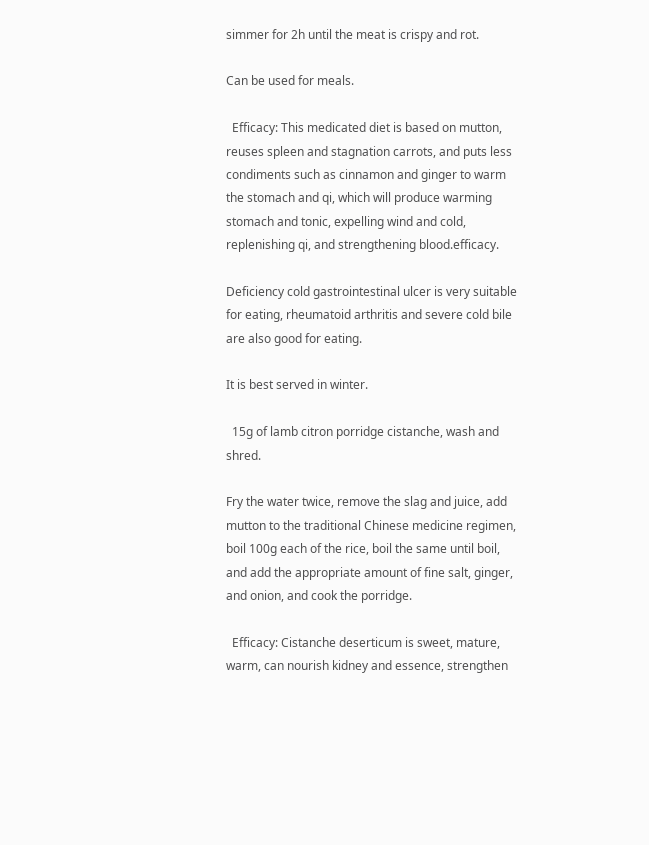simmer for 2h until the meat is crispy and rot.

Can be used for meals.

  Efficacy: This medicated diet is based on mutton, reuses spleen and stagnation carrots, and puts less condiments such as cinnamon and ginger to warm the stomach and qi, which will produce warming stomach and tonic, expelling wind and cold, replenishing qi, and strengthening blood.efficacy.

Deficiency cold gastrointestinal ulcer is very suitable for eating, rheumatoid arthritis and severe cold bile are also good for eating.

It is best served in winter.

  15g of lamb citron porridge cistanche, wash and shred.

Fry the water twice, remove the slag and juice, add mutton to the traditional Chinese medicine regimen, boil 100g each of the rice, boil the same until boil, and add the appropriate amount of fine salt, ginger, and onion, and cook the porridge.

  Efficacy: Cistanche deserticum is sweet, mature, warm, can nourish kidney and essence, strengthen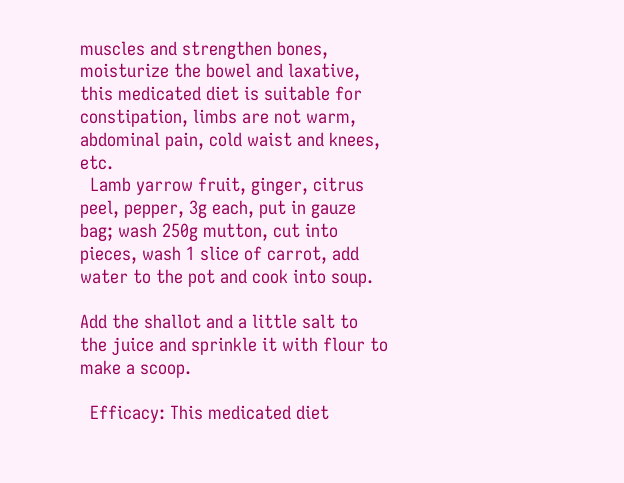muscles and strengthen bones, moisturize the bowel and laxative, this medicated diet is suitable for constipation, limbs are not warm, abdominal pain, cold waist and knees, etc.
  Lamb yarrow fruit, ginger, citrus peel, pepper, 3g each, put in gauze bag; wash 250g mutton, cut into pieces, wash 1 slice of carrot, add water to the pot and cook into soup.

Add the shallot and a little salt to the juice and sprinkle it with flour to make a scoop.

  Efficacy: This medicated diet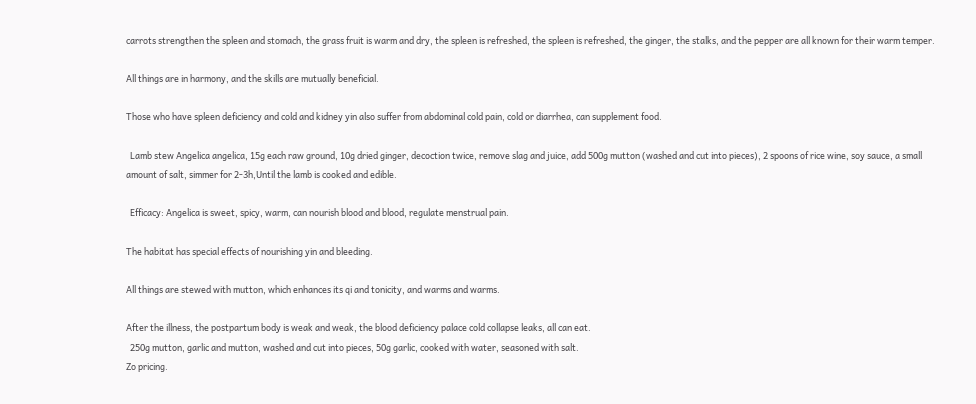carrots strengthen the spleen and stomach, the grass fruit is warm and dry, the spleen is refreshed, the spleen is refreshed, the ginger, the stalks, and the pepper are all known for their warm temper.

All things are in harmony, and the skills are mutually beneficial.

Those who have spleen deficiency and cold and kidney yin also suffer from abdominal cold pain, cold or diarrhea, can supplement food.

  Lamb stew Angelica angelica, 15g each raw ground, 10g dried ginger, decoction twice, remove slag and juice, add 500g mutton (washed and cut into pieces), 2 spoons of rice wine, soy sauce, a small amount of salt, simmer for 2-3h,Until the lamb is cooked and edible.

  Efficacy: Angelica is sweet, spicy, warm, can nourish blood and blood, regulate menstrual pain.

The habitat has special effects of nourishing yin and bleeding.

All things are stewed with mutton, which enhances its qi and tonicity, and warms and warms.

After the illness, the postpartum body is weak and weak, the blood deficiency palace cold collapse leaks, all can eat.
  250g mutton, garlic and mutton, washed and cut into pieces, 50g garlic, cooked with water, seasoned with salt.
Zo pricing.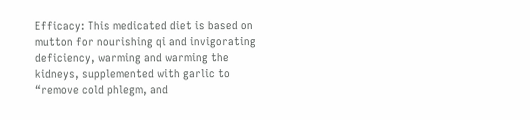Efficacy: This medicated diet is based on mutton for nourishing qi and invigorating deficiency, warming and warming the kidneys, supplemented with garlic to “remove cold phlegm, and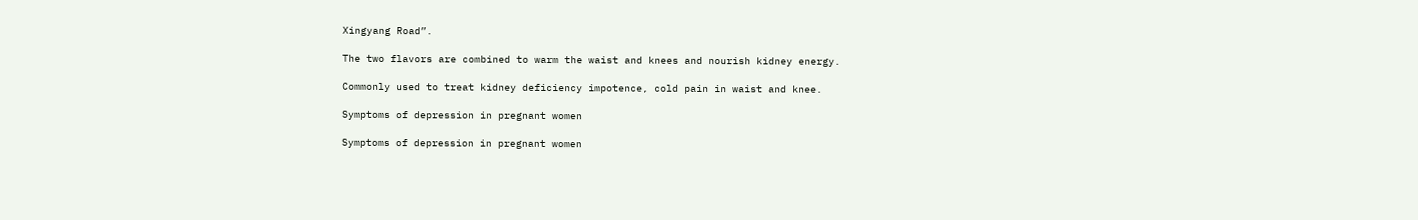Xingyang Road”.

The two flavors are combined to warm the waist and knees and nourish kidney energy.

Commonly used to treat kidney deficiency impotence, cold pain in waist and knee.

Symptoms of depression in pregnant women

Symptoms of depression in pregnant women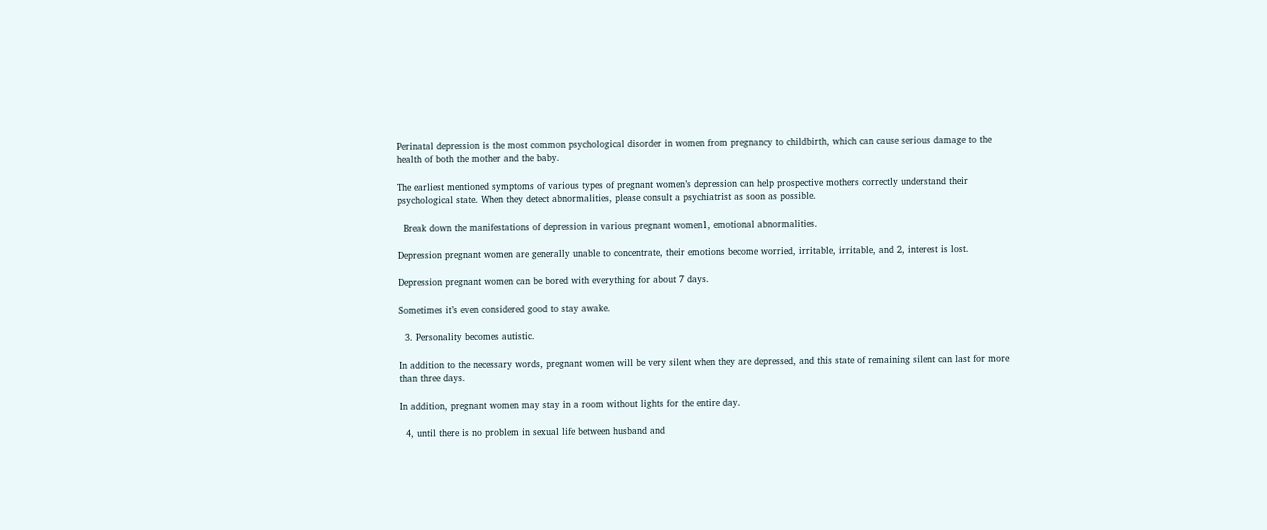Perinatal depression is the most common psychological disorder in women from pregnancy to childbirth, which can cause serious damage to the health of both the mother and the baby.

The earliest mentioned symptoms of various types of pregnant women’s depression can help prospective mothers correctly understand their psychological state. When they detect abnormalities, please consult a psychiatrist as soon as possible.

  Break down the manifestations of depression in various pregnant women1, emotional abnormalities.

Depression pregnant women are generally unable to concentrate, their emotions become worried, irritable, irritable, and 2, interest is lost.

Depression pregnant women can be bored with everything for about 7 days.

Sometimes it’s even considered good to stay awake.

  3. Personality becomes autistic.

In addition to the necessary words, pregnant women will be very silent when they are depressed, and this state of remaining silent can last for more than three days.

In addition, pregnant women may stay in a room without lights for the entire day.

  4, until there is no problem in sexual life between husband and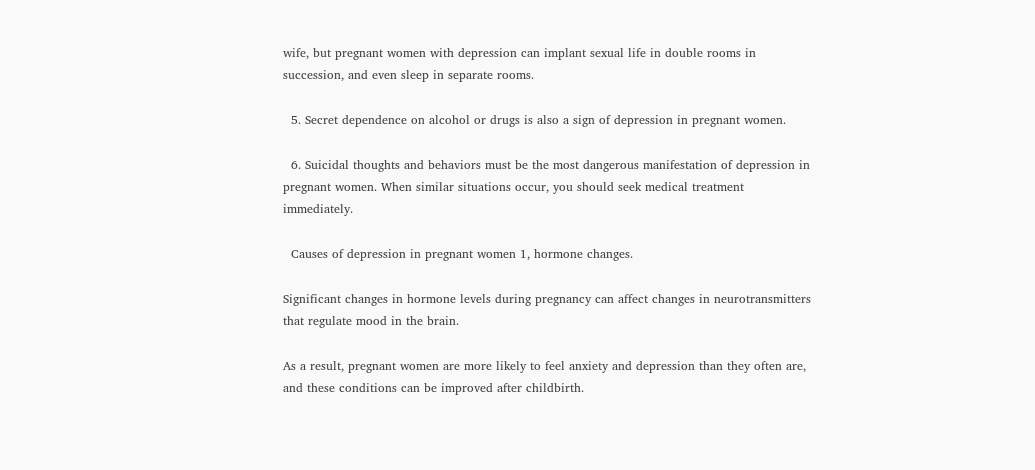wife, but pregnant women with depression can implant sexual life in double rooms in succession, and even sleep in separate rooms.

  5. Secret dependence on alcohol or drugs is also a sign of depression in pregnant women.

  6. Suicidal thoughts and behaviors must be the most dangerous manifestation of depression in pregnant women. When similar situations occur, you should seek medical treatment immediately.

  Causes of depression in pregnant women 1, hormone changes.

Significant changes in hormone levels during pregnancy can affect changes in neurotransmitters that regulate mood in the brain.

As a result, pregnant women are more likely to feel anxiety and depression than they often are, and these conditions can be improved after childbirth.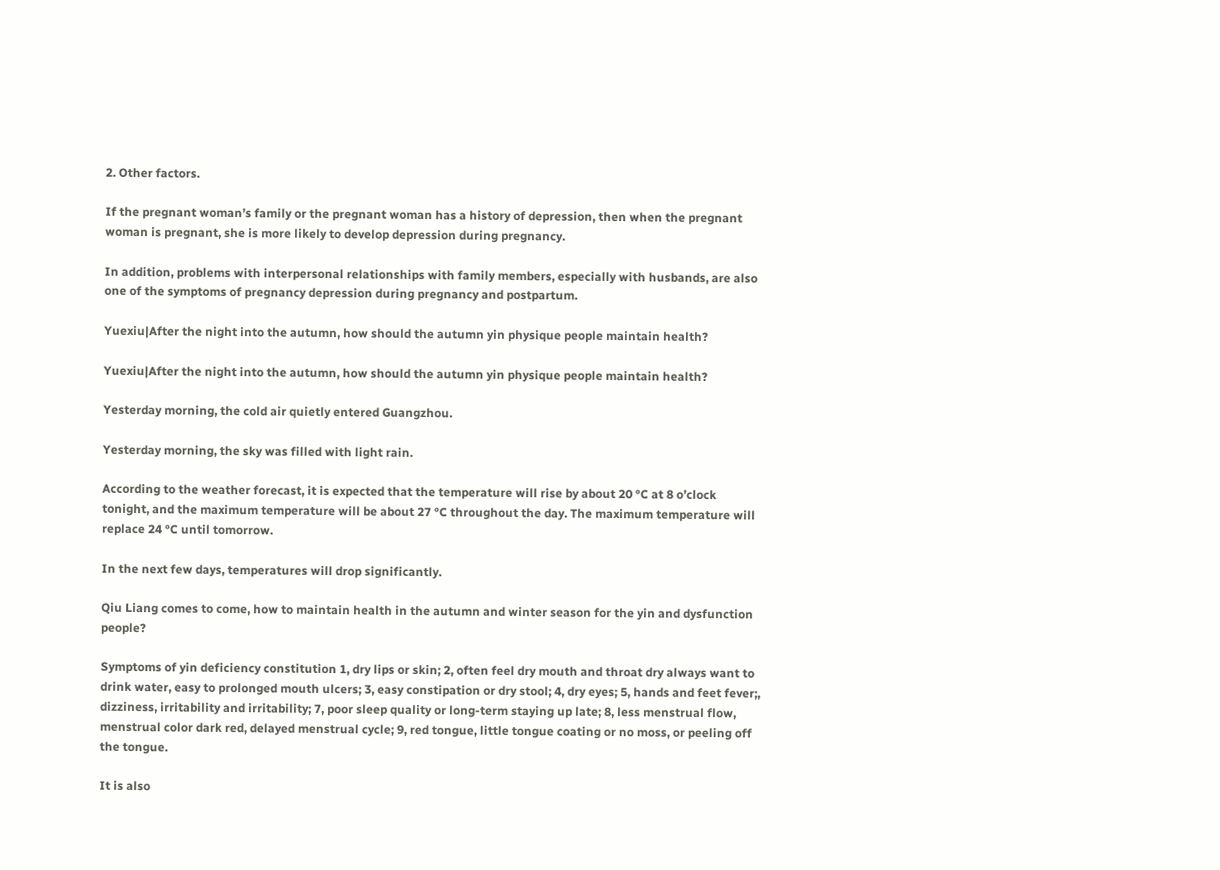2. Other factors.

If the pregnant woman’s family or the pregnant woman has a history of depression, then when the pregnant woman is pregnant, she is more likely to develop depression during pregnancy.

In addition, problems with interpersonal relationships with family members, especially with husbands, are also one of the symptoms of pregnancy depression during pregnancy and postpartum.

Yuexiu|After the night into the autumn, how should the autumn yin physique people maintain health?

Yuexiu|After the night into the autumn, how should the autumn yin physique people maintain health?

Yesterday morning, the cold air quietly entered Guangzhou.

Yesterday morning, the sky was filled with light rain.

According to the weather forecast, it is expected that the temperature will rise by about 20 °C at 8 o’clock tonight, and the maximum temperature will be about 27 °C throughout the day. The maximum temperature will replace 24 °C until tomorrow.

In the next few days, temperatures will drop significantly.

Qiu Liang comes to come, how to maintain health in the autumn and winter season for the yin and dysfunction people?

Symptoms of yin deficiency constitution 1, dry lips or skin; 2, often feel dry mouth and throat dry always want to drink water, easy to prolonged mouth ulcers; 3, easy constipation or dry stool; 4, dry eyes; 5, hands and feet fever;, dizziness, irritability and irritability; 7, poor sleep quality or long-term staying up late; 8, less menstrual flow, menstrual color dark red, delayed menstrual cycle; 9, red tongue, little tongue coating or no moss, or peeling off the tongue.

It is also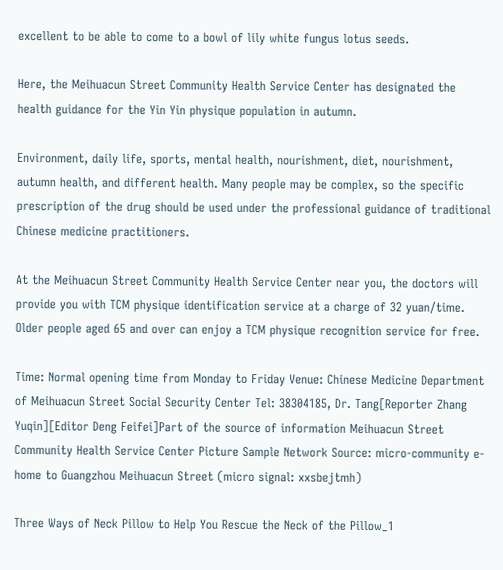excellent to be able to come to a bowl of lily white fungus lotus seeds.

Here, the Meihuacun Street Community Health Service Center has designated the health guidance for the Yin Yin physique population in autumn.

Environment, daily life, sports, mental health, nourishment, diet, nourishment, autumn health, and different health. Many people may be complex, so the specific prescription of the drug should be used under the professional guidance of traditional Chinese medicine practitioners.

At the Meihuacun Street Community Health Service Center near you, the doctors will provide you with TCM physique identification service at a charge of 32 yuan/time. Older people aged 65 and over can enjoy a TCM physique recognition service for free.

Time: Normal opening time from Monday to Friday Venue: Chinese Medicine Department of Meihuacun Street Social Security Center Tel: 38304185, Dr. Tang[Reporter Zhang Yuqin][Editor Deng Feifei]Part of the source of information Meihuacun Street Community Health Service Center Picture Sample Network Source: micro-community e-home to Guangzhou Meihuacun Street (micro signal: xxsbejtmh)

Three Ways of Neck Pillow to Help You Rescue the Neck of the Pillow_1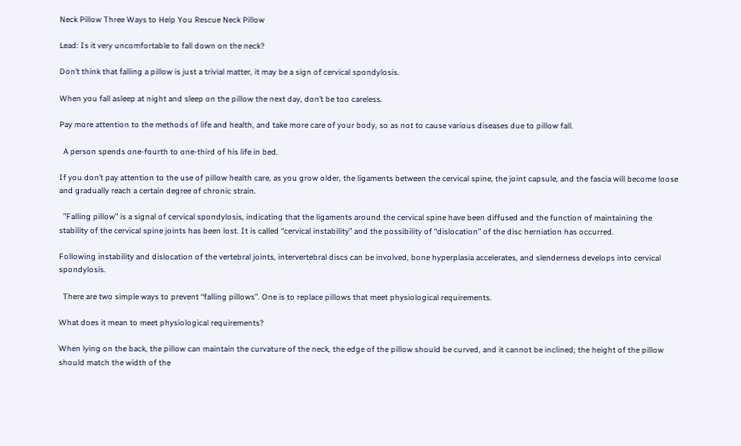Neck Pillow Three Ways to Help You Rescue Neck Pillow

Lead: Is it very uncomfortable to fall down on the neck?

Don’t think that falling a pillow is just a trivial matter, it may be a sign of cervical spondylosis.

When you fall asleep at night and sleep on the pillow the next day, don’t be too careless.

Pay more attention to the methods of life and health, and take more care of your body, so as not to cause various diseases due to pillow fall.

  A person spends one-fourth to one-third of his life in bed.

If you don’t pay attention to the use of pillow health care, as you grow older, the ligaments between the cervical spine, the joint capsule, and the fascia will become loose and gradually reach a certain degree of chronic strain.

  ”Falling pillow” is a signal of cervical spondylosis, indicating that the ligaments around the cervical spine have been diffused and the function of maintaining the stability of the cervical spine joints has been lost. It is called “cervical instability” and the possibility of “dislocation” of the disc herniation has occurred.

Following instability and dislocation of the vertebral joints, intervertebral discs can be involved, bone hyperplasia accelerates, and slenderness develops into cervical spondylosis.

  There are two simple ways to prevent “falling pillows”. One is to replace pillows that meet physiological requirements.

What does it mean to meet physiological requirements?

When lying on the back, the pillow can maintain the curvature of the neck, the edge of the pillow should be curved, and it cannot be inclined; the height of the pillow should match the width of the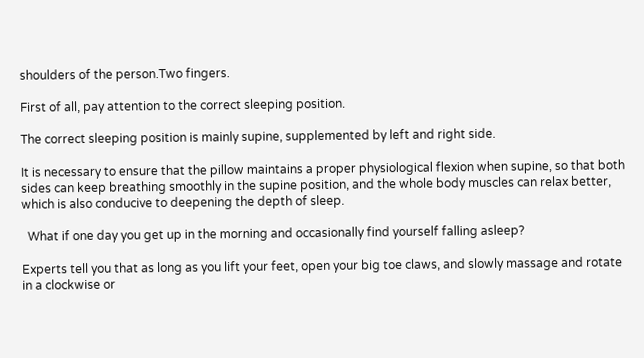shoulders of the person.Two fingers.

First of all, pay attention to the correct sleeping position.

The correct sleeping position is mainly supine, supplemented by left and right side.

It is necessary to ensure that the pillow maintains a proper physiological flexion when supine, so that both sides can keep breathing smoothly in the supine position, and the whole body muscles can relax better, which is also conducive to deepening the depth of sleep.

  What if one day you get up in the morning and occasionally find yourself falling asleep?

Experts tell you that as long as you lift your feet, open your big toe claws, and slowly massage and rotate in a clockwise or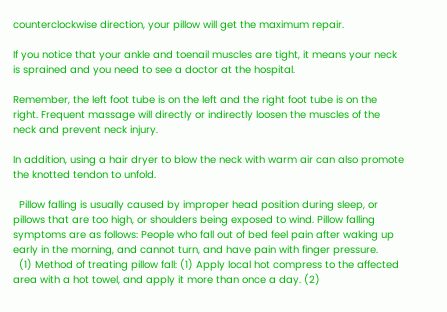counterclockwise direction, your pillow will get the maximum repair.

If you notice that your ankle and toenail muscles are tight, it means your neck is sprained and you need to see a doctor at the hospital.

Remember, the left foot tube is on the left and the right foot tube is on the right. Frequent massage will directly or indirectly loosen the muscles of the neck and prevent neck injury.

In addition, using a hair dryer to blow the neck with warm air can also promote the knotted tendon to unfold.

  Pillow falling is usually caused by improper head position during sleep, or pillows that are too high, or shoulders being exposed to wind. Pillow falling symptoms are as follows: People who fall out of bed feel pain after waking up early in the morning, and cannot turn, and have pain with finger pressure.
  (1) Method of treating pillow fall: (1) Apply local hot compress to the affected area with a hot towel, and apply it more than once a day. (2)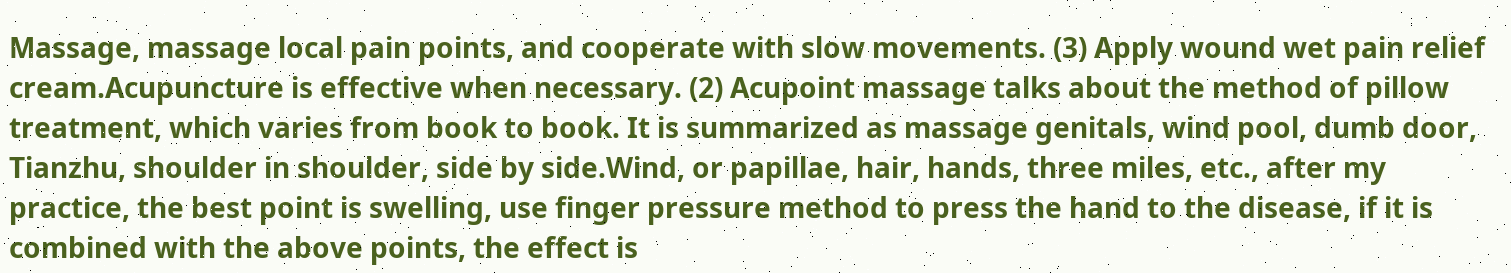Massage, massage local pain points, and cooperate with slow movements. (3) Apply wound wet pain relief cream.Acupuncture is effective when necessary. (2) Acupoint massage talks about the method of pillow treatment, which varies from book to book. It is summarized as massage genitals, wind pool, dumb door, Tianzhu, shoulder in shoulder, side by side.Wind, or papillae, hair, hands, three miles, etc., after my practice, the best point is swelling, use finger pressure method to press the hand to the disease, if it is combined with the above points, the effect is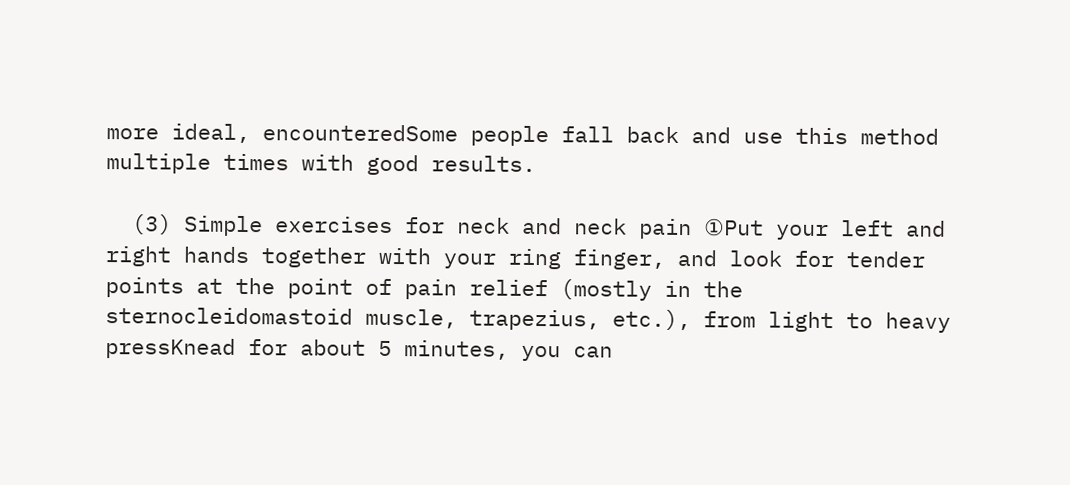more ideal, encounteredSome people fall back and use this method multiple times with good results.

  (3) Simple exercises for neck and neck pain ①Put your left and right hands together with your ring finger, and look for tender points at the point of pain relief (mostly in the sternocleidomastoid muscle, trapezius, etc.), from light to heavy pressKnead for about 5 minutes, you can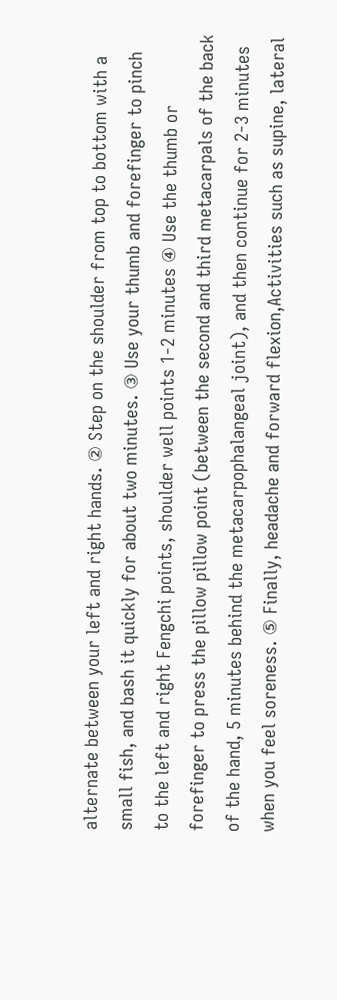alternate between your left and right hands. ② Step on the shoulder from top to bottom with a small fish, and bash it quickly for about two minutes. ③ Use your thumb and forefinger to pinch to the left and right Fengchi points, shoulder well points 1-2 minutes ④ Use the thumb or forefinger to press the pillow pillow point (between the second and third metacarpals of the back of the hand, 5 minutes behind the metacarpophalangeal joint), and then continue for 2-3 minutes when you feel soreness. ⑤ Finally, headache and forward flexion,Activities such as supine, lateral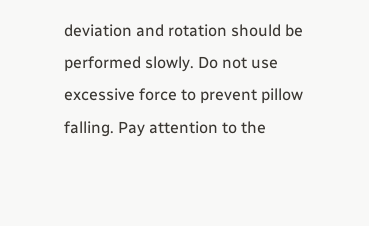deviation and rotation should be performed slowly. Do not use excessive force to prevent pillow falling. Pay attention to the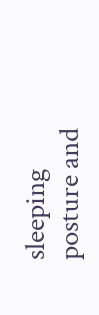sleeping posture and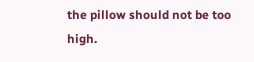the pillow should not be too high.